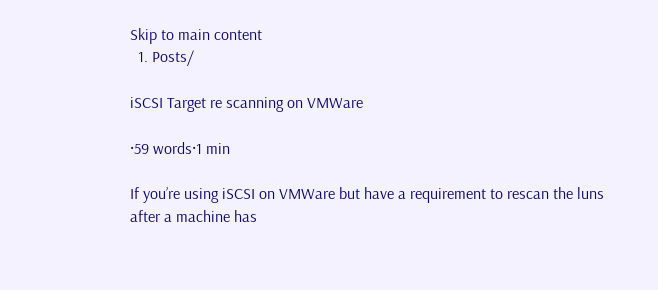Skip to main content
  1. Posts/

iSCSI Target re scanning on VMWare

·59 words·1 min

If you’re using iSCSI on VMWare but have a requirement to rescan the luns after a machine has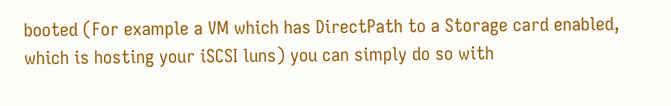booted (For example a VM which has DirectPath to a Storage card enabled, which is hosting your iSCSI luns) you can simply do so with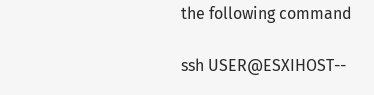the following command

ssh USER@ESXIHOST--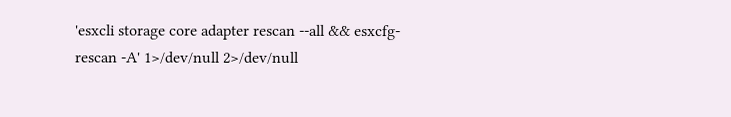'esxcli storage core adapter rescan --all && esxcfg-rescan -A' 1>/dev/null 2>/dev/null